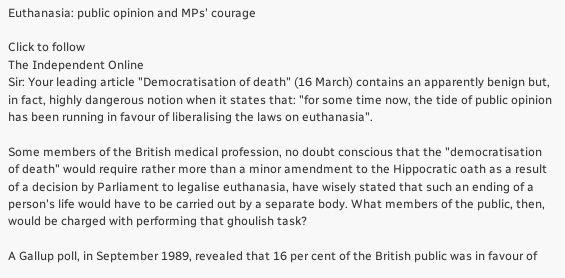Euthanasia: public opinion and MPs' courage

Click to follow
The Independent Online
Sir: Your leading article "Democratisation of death" (16 March) contains an apparently benign but, in fact, highly dangerous notion when it states that: "for some time now, the tide of public opinion has been running in favour of liberalising the laws on euthanasia".

Some members of the British medical profession, no doubt conscious that the "democratisation of death" would require rather more than a minor amendment to the Hippocratic oath as a result of a decision by Parliament to legalise euthanasia, have wisely stated that such an ending of a person's life would have to be carried out by a separate body. What members of the public, then, would be charged with performing that ghoulish task?

A Gallup poll, in September 1989, revealed that 16 per cent of the British public was in favour of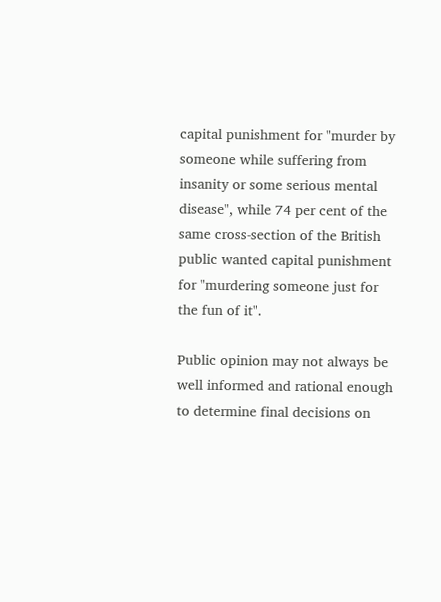capital punishment for "murder by someone while suffering from insanity or some serious mental disease", while 74 per cent of the same cross-section of the British public wanted capital punishment for "murdering someone just for the fun of it".

Public opinion may not always be well informed and rational enough to determine final decisions on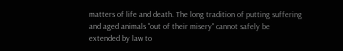matters of life and death. The long tradition of putting suffering and aged animals "out of their misery" cannot safely be extended by law to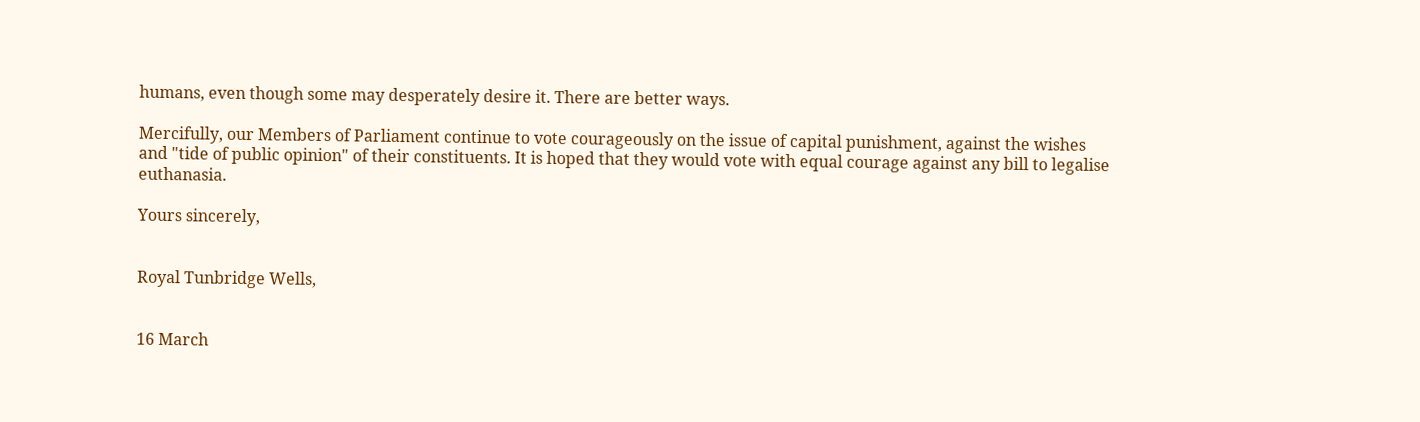humans, even though some may desperately desire it. There are better ways.

Mercifully, our Members of Parliament continue to vote courageously on the issue of capital punishment, against the wishes and "tide of public opinion" of their constituents. It is hoped that they would vote with equal courage against any bill to legalise euthanasia.

Yours sincerely,


Royal Tunbridge Wells,


16 March